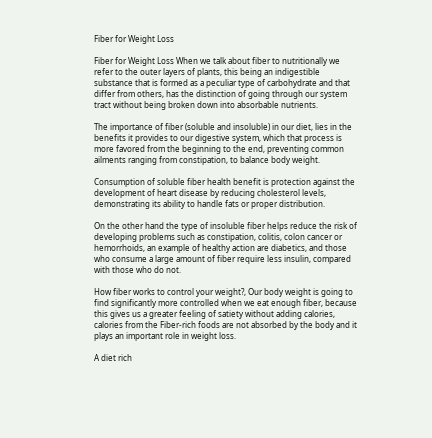Fiber for Weight Loss

Fiber for Weight Loss When we talk about fiber to nutritionally we refer to the outer layers of plants, this being an indigestible substance that is formed as a peculiar type of carbohydrate and that differ from others, has the distinction of going through our system tract without being broken down into absorbable nutrients.

The importance of fiber (soluble and insoluble) in our diet, lies in the benefits it provides to our digestive system, which that process is more favored from the beginning to the end, preventing common ailments ranging from constipation, to balance body weight.

Consumption of soluble fiber health benefit is protection against the development of heart disease by reducing cholesterol levels, demonstrating its ability to handle fats or proper distribution.

On the other hand the type of insoluble fiber helps reduce the risk of developing problems such as constipation, colitis, colon cancer or hemorrhoids, an example of healthy action are diabetics, and those who consume a large amount of fiber require less insulin, compared with those who do not.

How fiber works to control your weight?, Our body weight is going to find significantly more controlled when we eat enough fiber, because this gives us a greater feeling of satiety without adding calories, calories from the Fiber-rich foods are not absorbed by the body and it plays an important role in weight loss.

A diet rich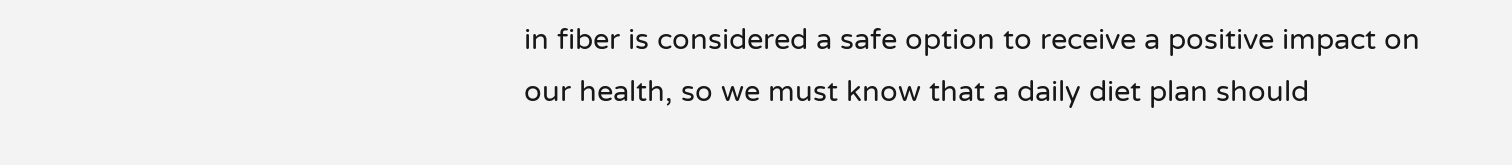in fiber is considered a safe option to receive a positive impact on our health, so we must know that a daily diet plan should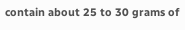contain about 25 to 30 grams of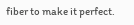fiber to make it perfect.